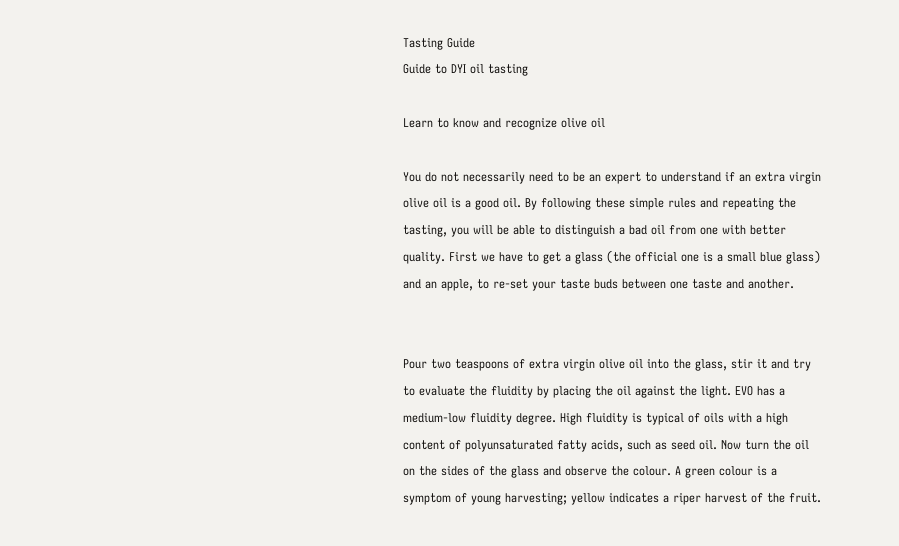Tasting Guide
Guide to DYI oil tasting

Learn to know and recognize olive oil

You do not necessarily need to be an expert to understand if an extra virgin olive oil is a good oil. By following these simple rules and repeating the tasting, you will be able to distinguish a bad oil from one with better quality. First we have to get a glass (the official one is a small blue glass) and an apple, to re-set your taste buds between one taste and another.


Pour two teaspoons of extra virgin olive oil into the glass, stir it and try to evaluate the fluidity by placing the oil against the light. EVO has a medium-low fluidity degree. High fluidity is typical of oils with a high content of polyunsaturated fatty acids, such as seed oil. Now turn the oil on the sides of the glass and observe the colour. A green colour is a symptom of young harvesting; yellow indicates a riper harvest of the fruit.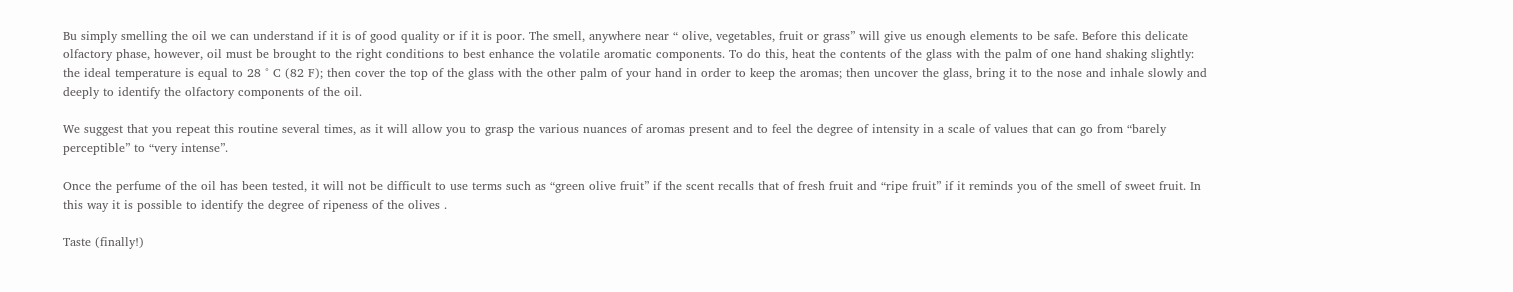Bu simply smelling the oil we can understand if it is of good quality or if it is poor. The smell, anywhere near “ olive, vegetables, fruit or grass” will give us enough elements to be safe. Before this delicate olfactory phase, however, oil must be brought to the right conditions to best enhance the volatile aromatic components. To do this, heat the contents of the glass with the palm of one hand shaking slightly: the ideal temperature is equal to 28 ° C (82 F); then cover the top of the glass with the other palm of your hand in order to keep the aromas; then uncover the glass, bring it to the nose and inhale slowly and deeply to identify the olfactory components of the oil.

We suggest that you repeat this routine several times, as it will allow you to grasp the various nuances of aromas present and to feel the degree of intensity in a scale of values that can go from “barely perceptible” to “very intense”.

Once the perfume of the oil has been tested, it will not be difficult to use terms such as “green olive fruit” if the scent recalls that of fresh fruit and “ripe fruit” if it reminds you of the smell of sweet fruit. In this way it is possible to identify the degree of ripeness of the olives .

Taste (finally!)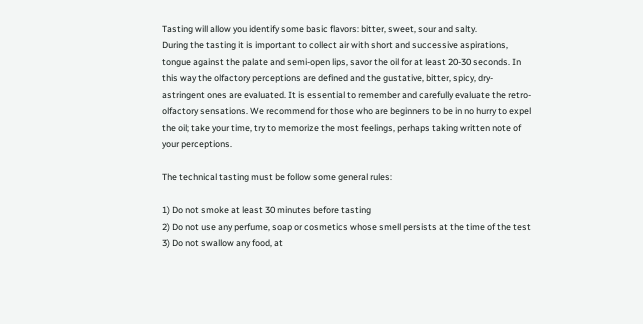Tasting will allow you identify some basic flavors: bitter, sweet, sour and salty.
During the tasting it is important to collect air with short and successive aspirations, tongue against the palate and semi-open lips, savor the oil for at least 20-30 seconds. In this way the olfactory perceptions are defined and the gustative, bitter, spicy, dry-astringent ones are evaluated. It is essential to remember and carefully evaluate the retro-olfactory sensations. We recommend for those who are beginners to be in no hurry to expel the oil; take your time, try to memorize the most feelings, perhaps taking written note of your perceptions.

The technical tasting must be follow some general rules:

1) Do not smoke at least 30 minutes before tasting
2) Do not use any perfume, soap or cosmetics whose smell persists at the time of the test
3) Do not swallow any food, at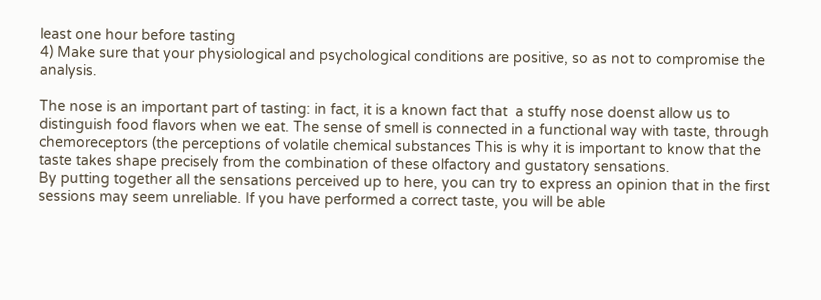least one hour before tasting
4) Make sure that your physiological and psychological conditions are positive, so as not to compromise the analysis.

The nose is an important part of tasting: in fact, it is a known fact that  a stuffy nose doenst allow us to distinguish food flavors when we eat. The sense of smell is connected in a functional way with taste, through chemoreceptors (the perceptions of volatile chemical substances This is why it is important to know that the taste takes shape precisely from the combination of these olfactory and gustatory sensations.
By putting together all the sensations perceived up to here, you can try to express an opinion that in the first sessions may seem unreliable. If you have performed a correct taste, you will be able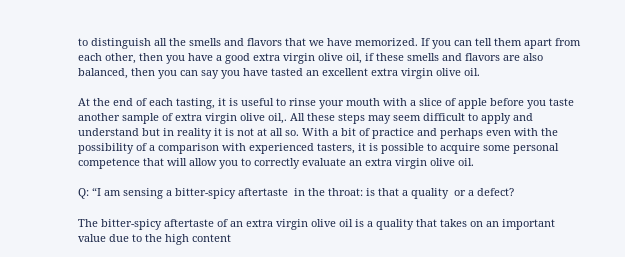to distinguish all the smells and flavors that we have memorized. If you can tell them apart from each other, then you have a good extra virgin olive oil, if these smells and flavors are also balanced, then you can say you have tasted an excellent extra virgin olive oil.

At the end of each tasting, it is useful to rinse your mouth with a slice of apple before you taste another sample of extra virgin olive oil,. All these steps may seem difficult to apply and understand but in reality it is not at all so. With a bit of practice and perhaps even with the possibility of a comparison with experienced tasters, it is possible to acquire some personal competence that will allow you to correctly evaluate an extra virgin olive oil.

Q: “I am sensing a bitter-spicy aftertaste  in the throat: is that a quality  or a defect?

The bitter-spicy aftertaste of an extra virgin olive oil is a quality that takes on an important value due to the high content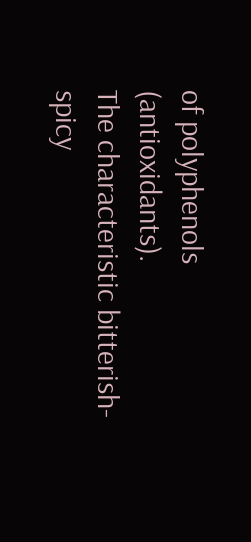of polyphenols (antioxidants).
The characteristic bitterish-spicy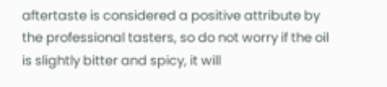aftertaste is considered a positive attribute by the professional tasters, so do not worry if the oil is slightly bitter and spicy, it will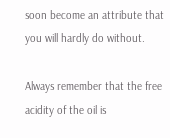soon become an attribute that you will hardly do without.

Always remember that the free acidity of the oil is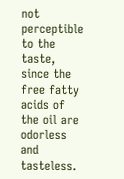not perceptible to the taste, since the free fatty acids of the oil are odorless and tasteless.